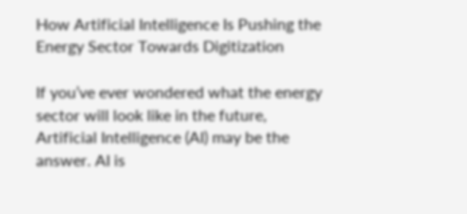How Artificial Intelligence Is Pushing the Energy Sector Towards Digitization

If you’ve ever wondered what the energy sector will look like in the future, Artificial Intelligence (AI) may be the answer. AI is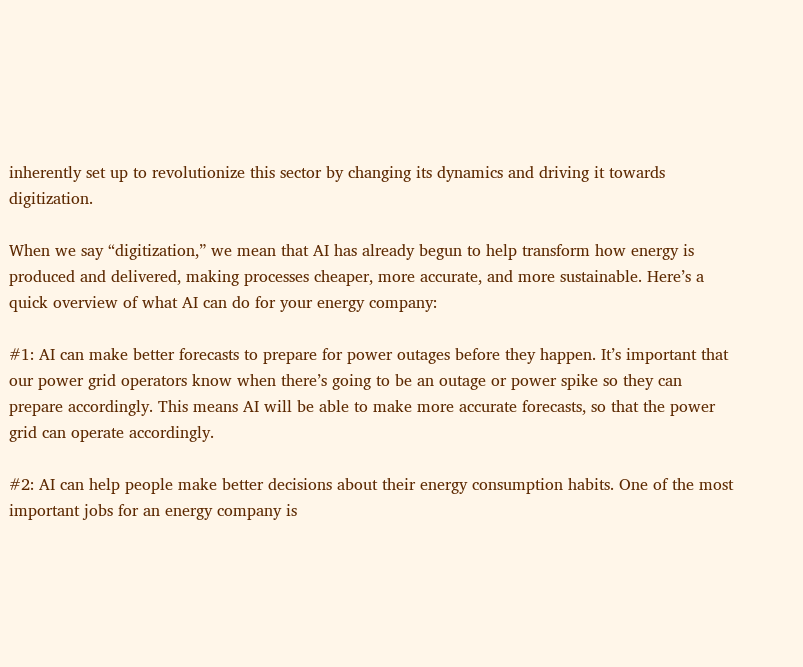inherently set up to revolutionize this sector by changing its dynamics and driving it towards digitization.

When we say “digitization,” we mean that AI has already begun to help transform how energy is produced and delivered, making processes cheaper, more accurate, and more sustainable. Here’s a quick overview of what AI can do for your energy company:

#1: AI can make better forecasts to prepare for power outages before they happen. It’s important that our power grid operators know when there’s going to be an outage or power spike so they can prepare accordingly. This means AI will be able to make more accurate forecasts, so that the power grid can operate accordingly.

#2: AI can help people make better decisions about their energy consumption habits. One of the most important jobs for an energy company is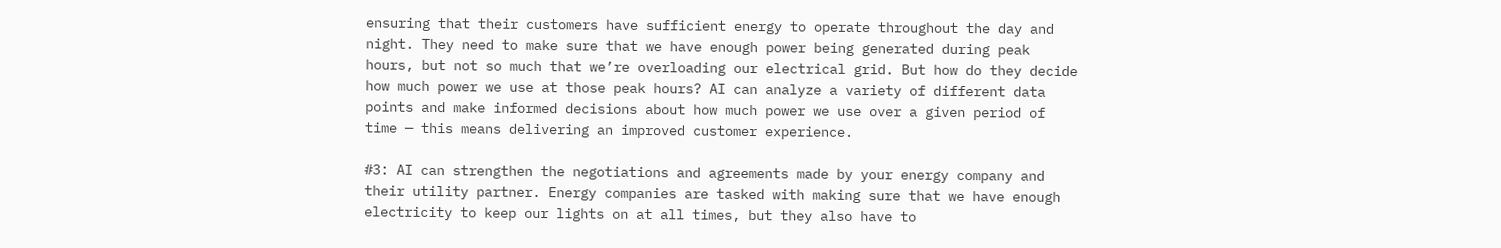ensuring that their customers have sufficient energy to operate throughout the day and night. They need to make sure that we have enough power being generated during peak hours, but not so much that we’re overloading our electrical grid. But how do they decide how much power we use at those peak hours? AI can analyze a variety of different data points and make informed decisions about how much power we use over a given period of time — this means delivering an improved customer experience.

#3: AI can strengthen the negotiations and agreements made by your energy company and their utility partner. Energy companies are tasked with making sure that we have enough electricity to keep our lights on at all times, but they also have to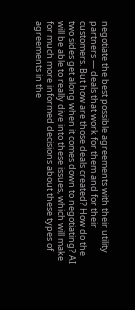negotiate the best possible agreements with their utility partners — deals that work for them and for their customers. But how are those deals created? How do the two sides get along when it comes down to negotiating? AI will be able to really dive into these issues, which will make for much more informed decisions about these types of agreements in the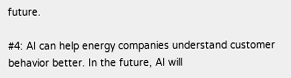future.

#4: AI can help energy companies understand customer behavior better. In the future, AI will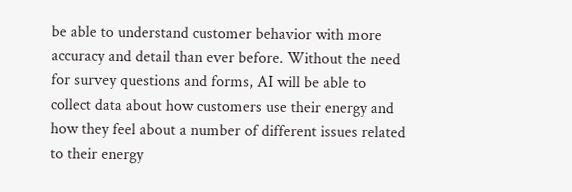be able to understand customer behavior with more accuracy and detail than ever before. Without the need for survey questions and forms, AI will be able to collect data about how customers use their energy and how they feel about a number of different issues related to their energy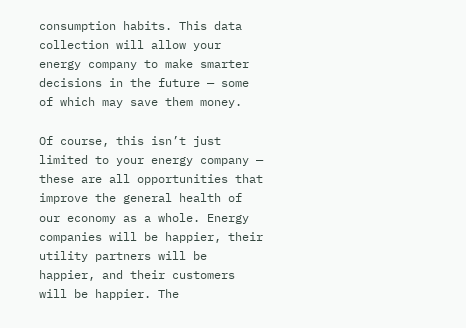consumption habits. This data collection will allow your energy company to make smarter decisions in the future — some of which may save them money.

Of course, this isn’t just limited to your energy company — these are all opportunities that improve the general health of our economy as a whole. Energy companies will be happier, their utility partners will be happier, and their customers will be happier. The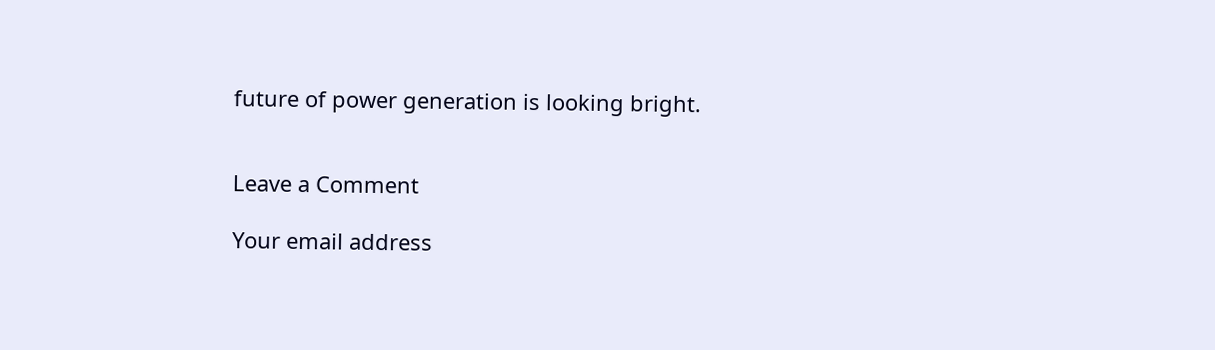future of power generation is looking bright.


Leave a Comment

Your email address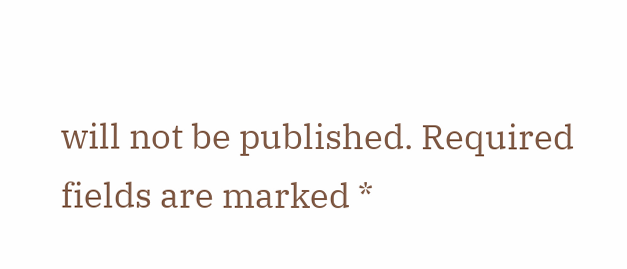will not be published. Required fields are marked *